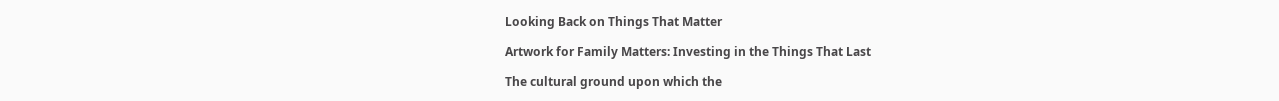Looking Back on Things That Matter

Artwork for Family Matters: Investing in the Things That Last

The cultural ground upon which the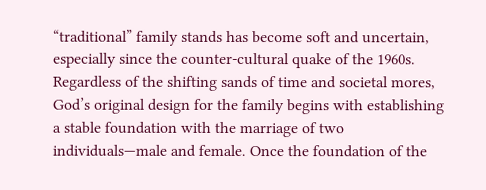“traditional” family stands has become soft and uncertain, especially since the counter-cultural quake of the 1960s. Regardless of the shifting sands of time and societal mores, God’s original design for the family begins with establishing a stable foundation with the marriage of two individuals—male and female. Once the foundation of the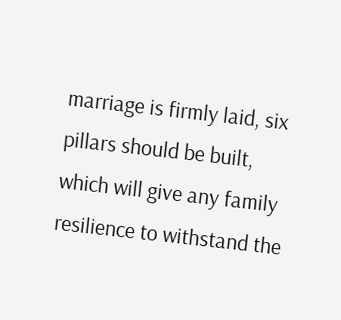marriage is firmly laid, six pillars should be built, which will give any family resilience to withstand the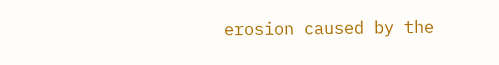erosion caused by the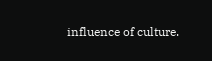influence of culture.